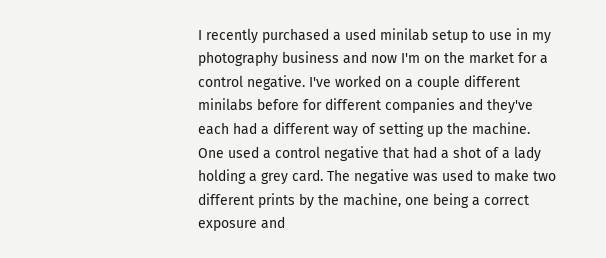I recently purchased a used minilab setup to use in my photography business and now I'm on the market for a control negative. I've worked on a couple different minilabs before for different companies and they've each had a different way of setting up the machine. One used a control negative that had a shot of a lady holding a grey card. The negative was used to make two different prints by the machine, one being a correct exposure and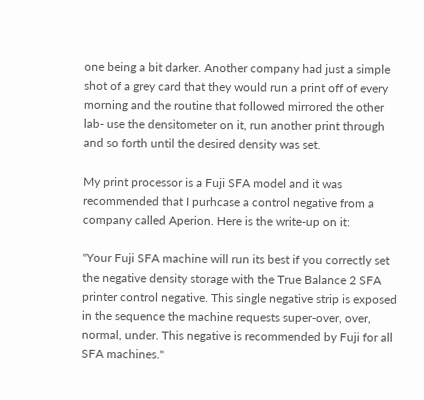one being a bit darker. Another company had just a simple shot of a grey card that they would run a print off of every morning and the routine that followed mirrored the other lab- use the densitometer on it, run another print through and so forth until the desired density was set.

My print processor is a Fuji SFA model and it was recommended that I purhcase a control negative from a company called Aperion. Here is the write-up on it:

"Your Fuji SFA machine will run its best if you correctly set the negative density storage with the True Balance 2 SFA printer control negative. This single negative strip is exposed in the sequence the machine requests super-over, over, normal, under. This negative is recommended by Fuji for all SFA machines."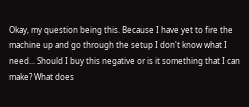Okay, my question being this. Because I have yet to fire the machine up and go through the setup I don't know what I need... Should I buy this negative or is it something that I can make? What does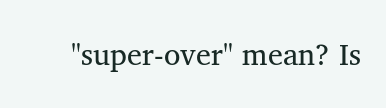"super-over" mean? Is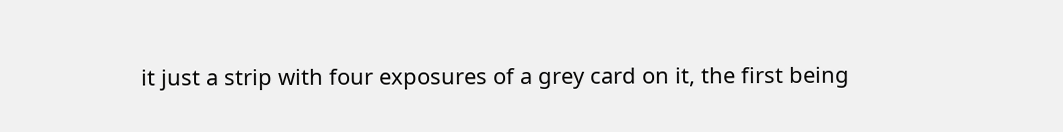it just a strip with four exposures of a grey card on it, the first being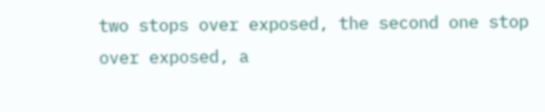two stops over exposed, the second one stop over exposed, a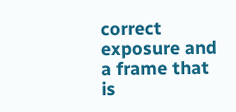correct exposure and a frame that is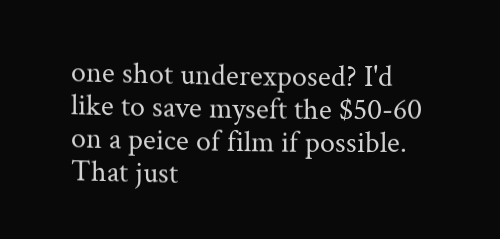one shot underexposed? I'd like to save myseft the $50-60 on a peice of film if possible. That just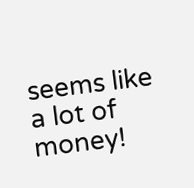seems like a lot of money!